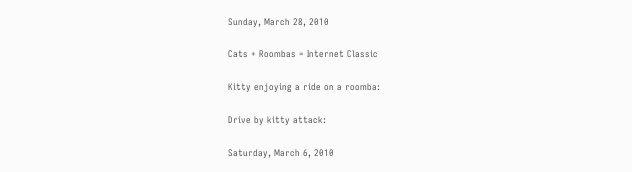Sunday, March 28, 2010

Cats + Roombas = Internet Classic

Kitty enjoying a ride on a roomba:

Drive by kitty attack:

Saturday, March 6, 2010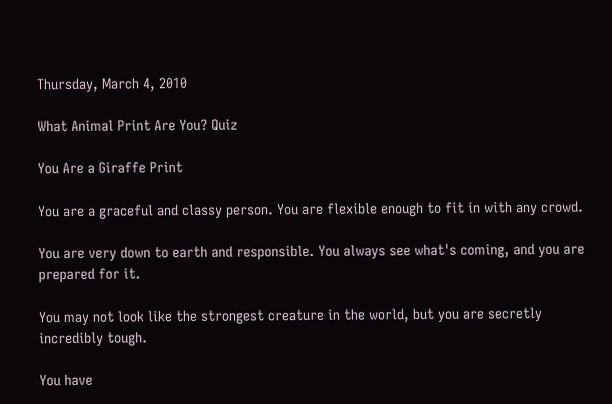Thursday, March 4, 2010

What Animal Print Are You? Quiz

You Are a Giraffe Print

You are a graceful and classy person. You are flexible enough to fit in with any crowd.

You are very down to earth and responsible. You always see what's coming, and you are prepared for it.

You may not look like the strongest creature in the world, but you are secretly incredibly tough.

You have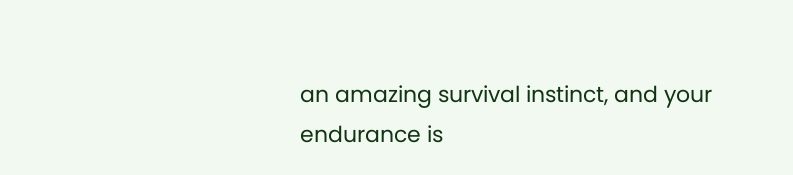an amazing survival instinct, and your endurance is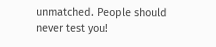unmatched. People should never test you!